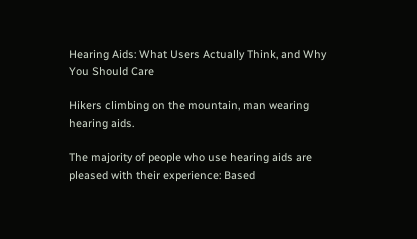Hearing Aids: What Users Actually Think, and Why You Should Care

Hikers climbing on the mountain, man wearing hearing aids.

The majority of people who use hearing aids are pleased with their experience: Based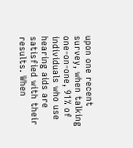upon one recent survey, when talking one-on-one, 91% of individuals who use hearing aids are satisfied with their results. When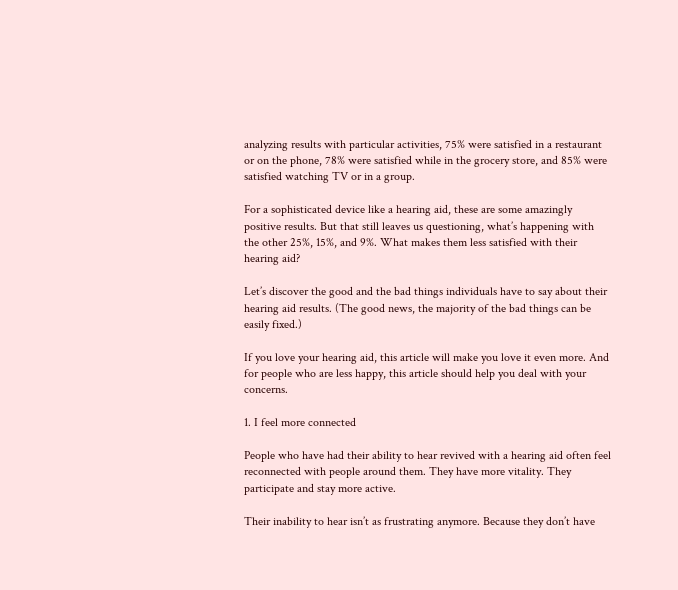analyzing results with particular activities, 75% were satisfied in a restaurant or on the phone, 78% were satisfied while in the grocery store, and 85% were satisfied watching TV or in a group.

For a sophisticated device like a hearing aid, these are some amazingly positive results. But that still leaves us questioning, what’s happening with the other 25%, 15%, and 9%. What makes them less satisfied with their hearing aid?

Let’s discover the good and the bad things individuals have to say about their hearing aid results. (The good news, the majority of the bad things can be easily fixed.)

If you love your hearing aid, this article will make you love it even more. And for people who are less happy, this article should help you deal with your concerns.

1. I feel more connected

People who have had their ability to hear revived with a hearing aid often feel reconnected with people around them. They have more vitality. They participate and stay more active.

Their inability to hear isn’t as frustrating anymore. Because they don’t have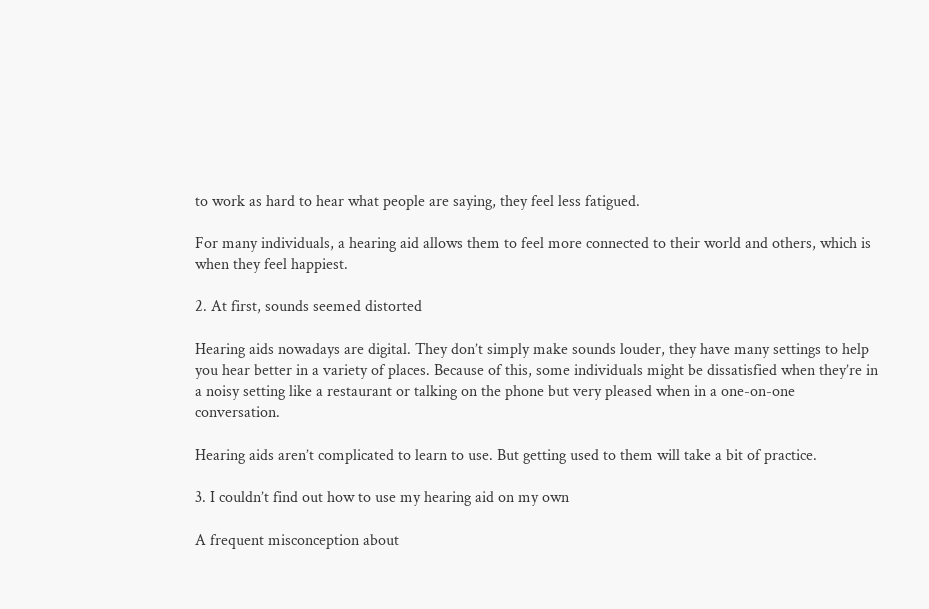to work as hard to hear what people are saying, they feel less fatigued.

For many individuals, a hearing aid allows them to feel more connected to their world and others, which is when they feel happiest.

2. At first, sounds seemed distorted

Hearing aids nowadays are digital. They don’t simply make sounds louder, they have many settings to help you hear better in a variety of places. Because of this, some individuals might be dissatisfied when they’re in a noisy setting like a restaurant or talking on the phone but very pleased when in a one-on-one conversation.

Hearing aids aren’t complicated to learn to use. But getting used to them will take a bit of practice.

3. I couldn’t find out how to use my hearing aid on my own

A frequent misconception about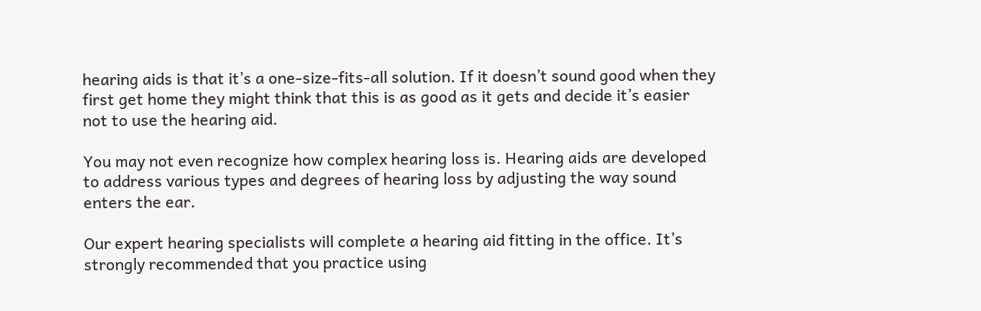hearing aids is that it’s a one-size-fits-all solution. If it doesn’t sound good when they first get home they might think that this is as good as it gets and decide it’s easier not to use the hearing aid.

You may not even recognize how complex hearing loss is. Hearing aids are developed to address various types and degrees of hearing loss by adjusting the way sound enters the ear.

Our expert hearing specialists will complete a hearing aid fitting in the office. It’s strongly recommended that you practice using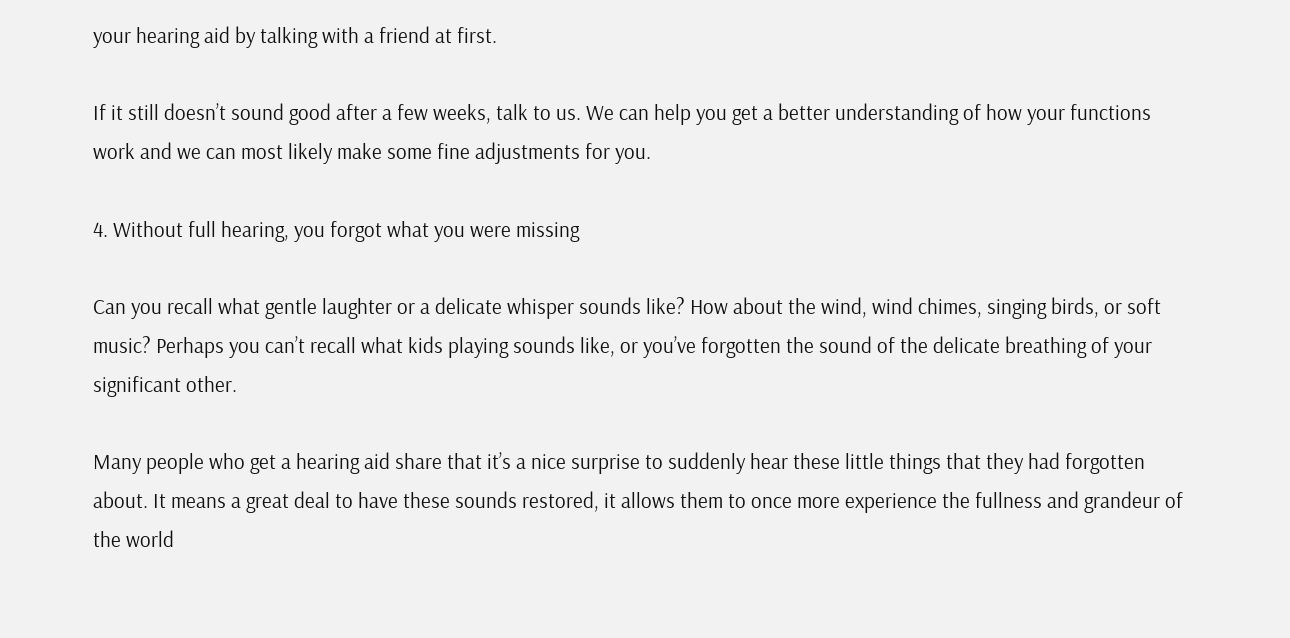your hearing aid by talking with a friend at first.

If it still doesn’t sound good after a few weeks, talk to us. We can help you get a better understanding of how your functions work and we can most likely make some fine adjustments for you.

4. Without full hearing, you forgot what you were missing

Can you recall what gentle laughter or a delicate whisper sounds like? How about the wind, wind chimes, singing birds, or soft music? Perhaps you can’t recall what kids playing sounds like, or you’ve forgotten the sound of the delicate breathing of your significant other.

Many people who get a hearing aid share that it’s a nice surprise to suddenly hear these little things that they had forgotten about. It means a great deal to have these sounds restored, it allows them to once more experience the fullness and grandeur of the world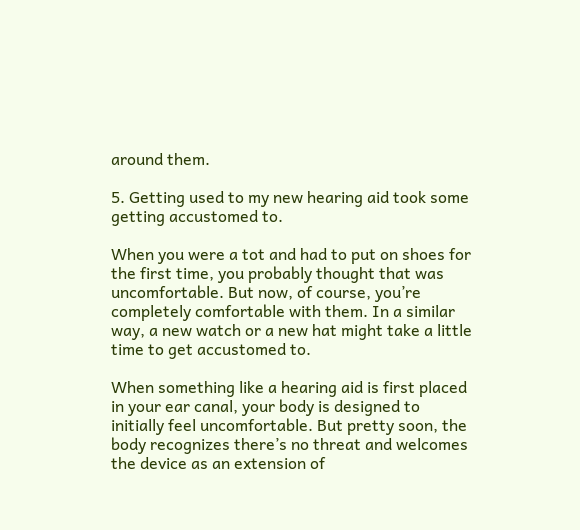around them.

5. Getting used to my new hearing aid took some getting accustomed to.

When you were a tot and had to put on shoes for the first time, you probably thought that was uncomfortable. But now, of course, you’re completely comfortable with them. In a similar way, a new watch or a new hat might take a little time to get accustomed to.

When something like a hearing aid is first placed in your ear canal, your body is designed to initially feel uncomfortable. But pretty soon, the body recognizes there’s no threat and welcomes the device as an extension of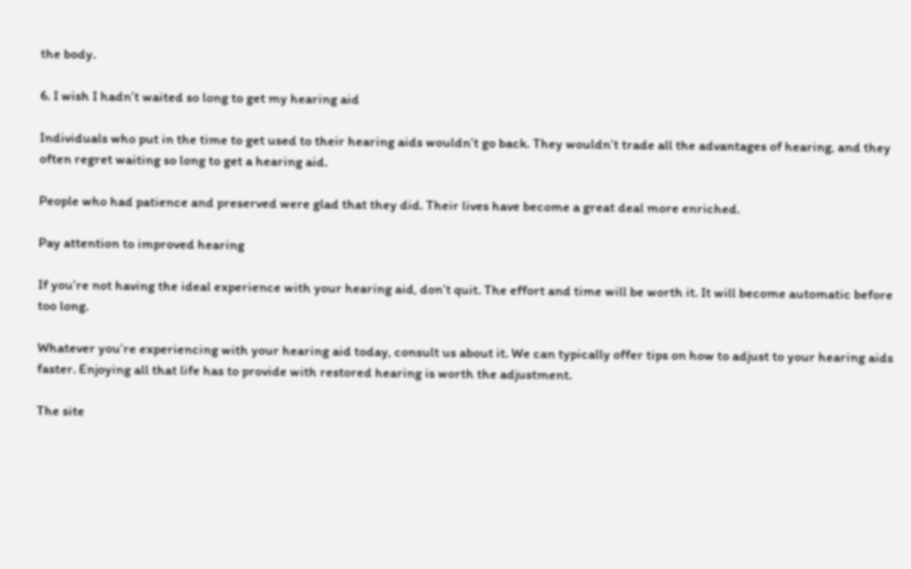the body.

6. I wish I hadn’t waited so long to get my hearing aid

Individuals who put in the time to get used to their hearing aids wouldn’t go back. They wouldn’t trade all the advantages of hearing, and they often regret waiting so long to get a hearing aid.

People who had patience and preserved were glad that they did. Their lives have become a great deal more enriched.

Pay attention to improved hearing

If you’re not having the ideal experience with your hearing aid, don’t quit. The effort and time will be worth it. It will become automatic before too long.

Whatever you’re experiencing with your hearing aid today, consult us about it. We can typically offer tips on how to adjust to your hearing aids faster. Enjoying all that life has to provide with restored hearing is worth the adjustment.

The site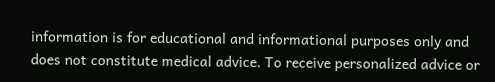information is for educational and informational purposes only and does not constitute medical advice. To receive personalized advice or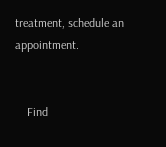treatment, schedule an appointment.


    Find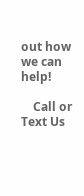out how we can help!

    Call or Text Us